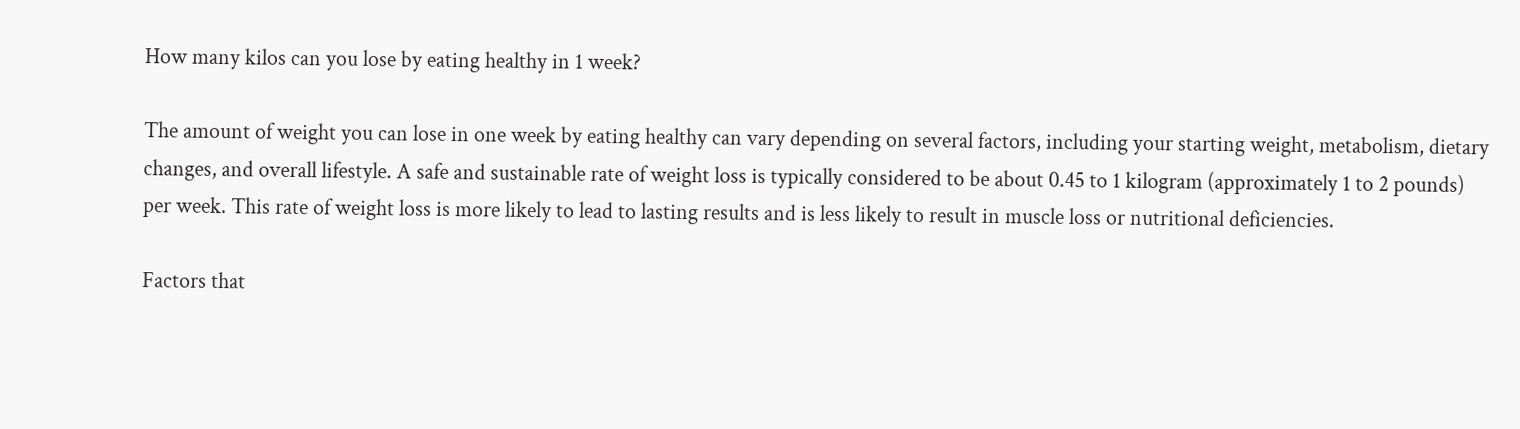How many kilos can you lose by eating healthy in 1 week?

The amount of weight you can lose in one week by eating healthy can vary depending on several factors, including your starting weight, metabolism, dietary changes, and overall lifestyle. A safe and sustainable rate of weight loss is typically considered to be about 0.45 to 1 kilogram (approximately 1 to 2 pounds) per week. This rate of weight loss is more likely to lead to lasting results and is less likely to result in muscle loss or nutritional deficiencies.

Factors that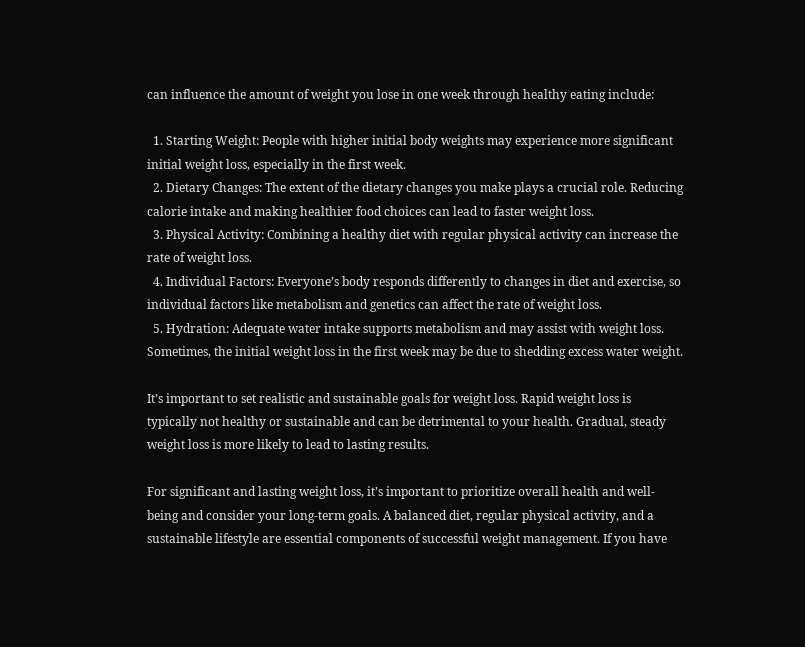can influence the amount of weight you lose in one week through healthy eating include:

  1. Starting Weight: People with higher initial body weights may experience more significant initial weight loss, especially in the first week.
  2. Dietary Changes: The extent of the dietary changes you make plays a crucial role. Reducing calorie intake and making healthier food choices can lead to faster weight loss.
  3. Physical Activity: Combining a healthy diet with regular physical activity can increase the rate of weight loss.
  4. Individual Factors: Everyone’s body responds differently to changes in diet and exercise, so individual factors like metabolism and genetics can affect the rate of weight loss.
  5. Hydration: Adequate water intake supports metabolism and may assist with weight loss. Sometimes, the initial weight loss in the first week may be due to shedding excess water weight.

It’s important to set realistic and sustainable goals for weight loss. Rapid weight loss is typically not healthy or sustainable and can be detrimental to your health. Gradual, steady weight loss is more likely to lead to lasting results.

For significant and lasting weight loss, it’s important to prioritize overall health and well-being and consider your long-term goals. A balanced diet, regular physical activity, and a sustainable lifestyle are essential components of successful weight management. If you have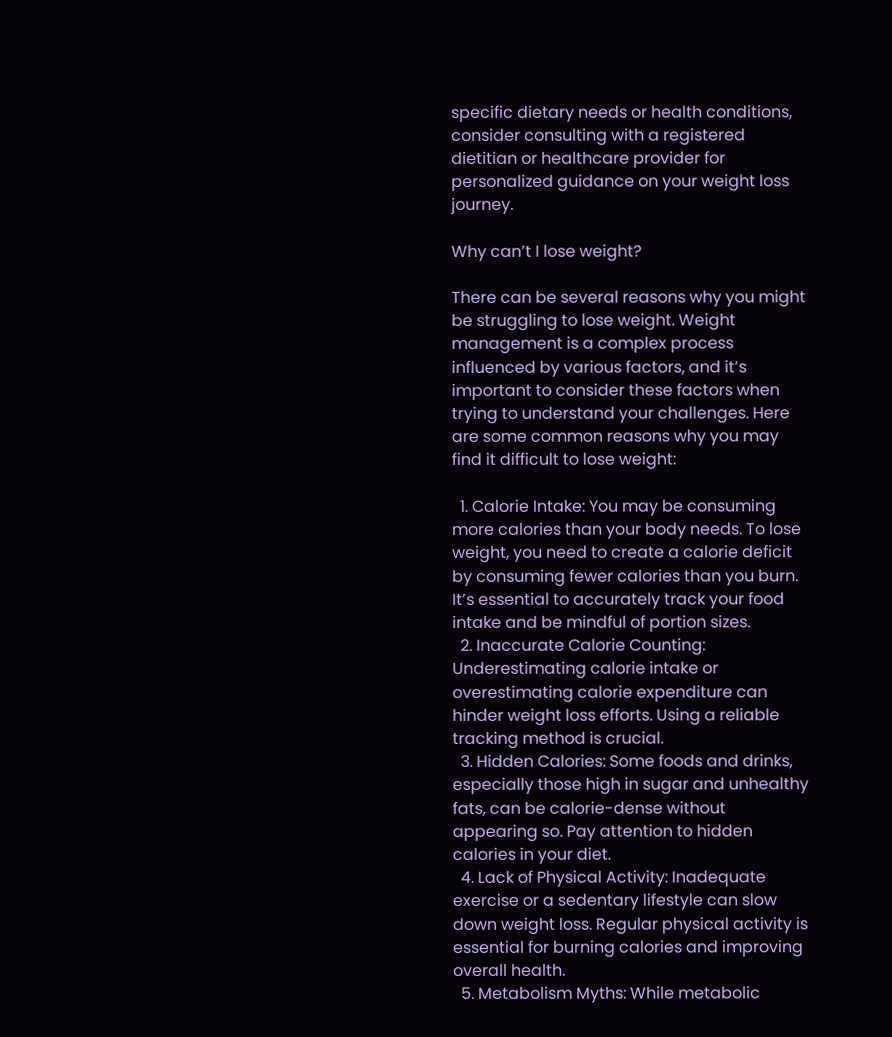specific dietary needs or health conditions, consider consulting with a registered dietitian or healthcare provider for personalized guidance on your weight loss journey.

Why can’t I lose weight?

There can be several reasons why you might be struggling to lose weight. Weight management is a complex process influenced by various factors, and it’s important to consider these factors when trying to understand your challenges. Here are some common reasons why you may find it difficult to lose weight:

  1. Calorie Intake: You may be consuming more calories than your body needs. To lose weight, you need to create a calorie deficit by consuming fewer calories than you burn. It’s essential to accurately track your food intake and be mindful of portion sizes.
  2. Inaccurate Calorie Counting: Underestimating calorie intake or overestimating calorie expenditure can hinder weight loss efforts. Using a reliable tracking method is crucial.
  3. Hidden Calories: Some foods and drinks, especially those high in sugar and unhealthy fats, can be calorie-dense without appearing so. Pay attention to hidden calories in your diet.
  4. Lack of Physical Activity: Inadequate exercise or a sedentary lifestyle can slow down weight loss. Regular physical activity is essential for burning calories and improving overall health.
  5. Metabolism Myths: While metabolic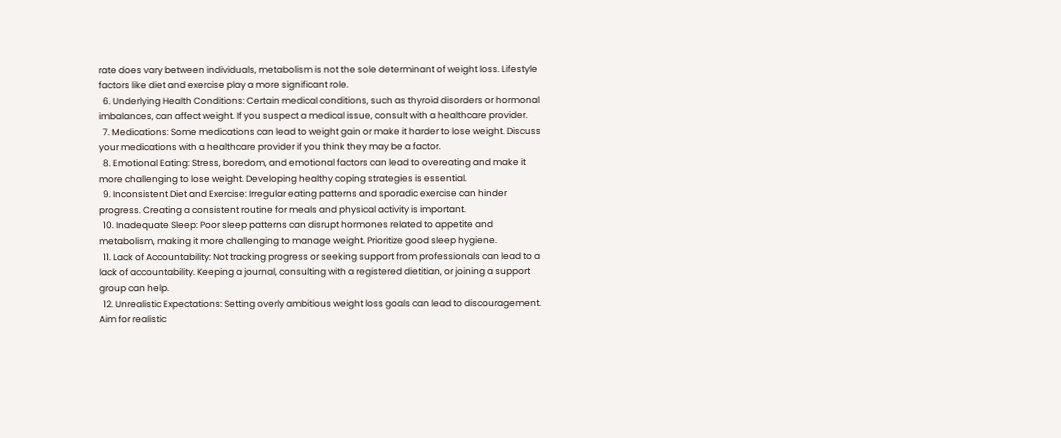rate does vary between individuals, metabolism is not the sole determinant of weight loss. Lifestyle factors like diet and exercise play a more significant role.
  6. Underlying Health Conditions: Certain medical conditions, such as thyroid disorders or hormonal imbalances, can affect weight. If you suspect a medical issue, consult with a healthcare provider.
  7. Medications: Some medications can lead to weight gain or make it harder to lose weight. Discuss your medications with a healthcare provider if you think they may be a factor.
  8. Emotional Eating: Stress, boredom, and emotional factors can lead to overeating and make it more challenging to lose weight. Developing healthy coping strategies is essential.
  9. Inconsistent Diet and Exercise: Irregular eating patterns and sporadic exercise can hinder progress. Creating a consistent routine for meals and physical activity is important.
  10. Inadequate Sleep: Poor sleep patterns can disrupt hormones related to appetite and metabolism, making it more challenging to manage weight. Prioritize good sleep hygiene.
  11. Lack of Accountability: Not tracking progress or seeking support from professionals can lead to a lack of accountability. Keeping a journal, consulting with a registered dietitian, or joining a support group can help.
  12. Unrealistic Expectations: Setting overly ambitious weight loss goals can lead to discouragement. Aim for realistic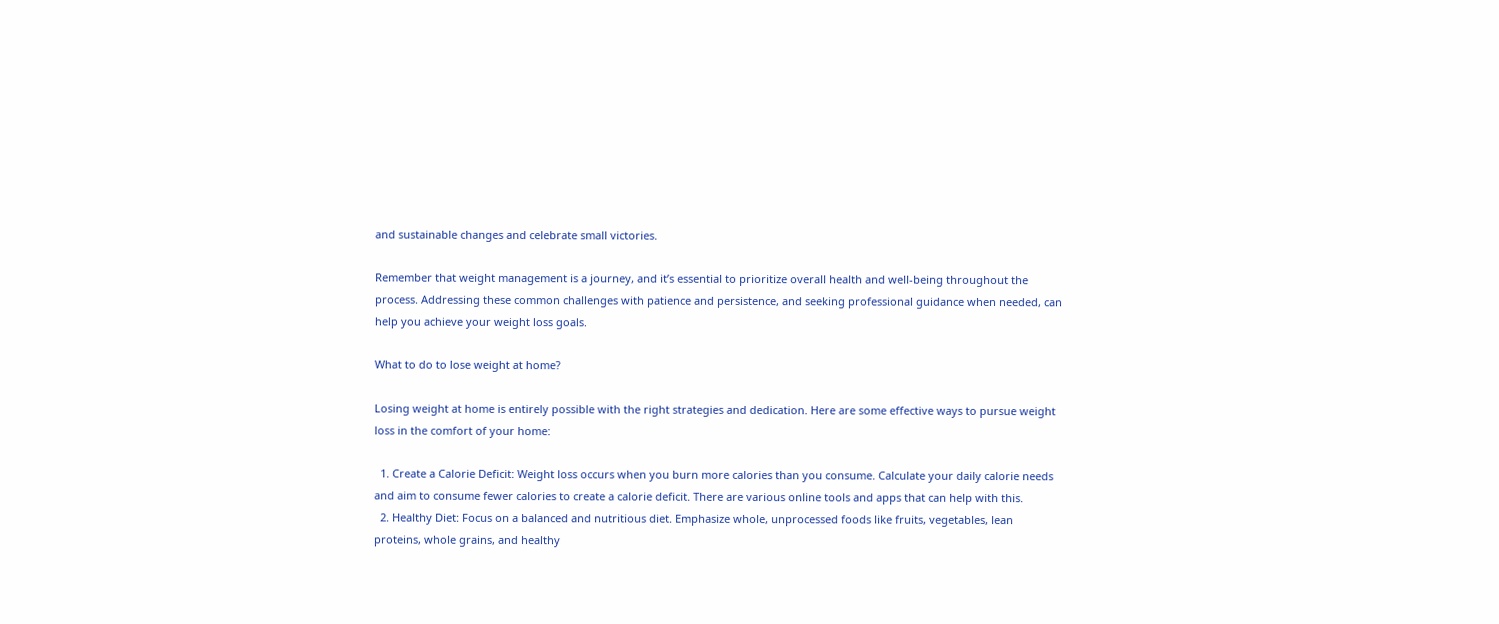and sustainable changes and celebrate small victories.

Remember that weight management is a journey, and it’s essential to prioritize overall health and well-being throughout the process. Addressing these common challenges with patience and persistence, and seeking professional guidance when needed, can help you achieve your weight loss goals.

What to do to lose weight at home?

Losing weight at home is entirely possible with the right strategies and dedication. Here are some effective ways to pursue weight loss in the comfort of your home:

  1. Create a Calorie Deficit: Weight loss occurs when you burn more calories than you consume. Calculate your daily calorie needs and aim to consume fewer calories to create a calorie deficit. There are various online tools and apps that can help with this.
  2. Healthy Diet: Focus on a balanced and nutritious diet. Emphasize whole, unprocessed foods like fruits, vegetables, lean proteins, whole grains, and healthy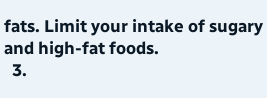fats. Limit your intake of sugary and high-fat foods.
  3.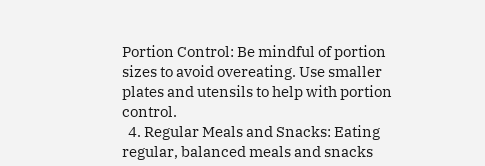Portion Control: Be mindful of portion sizes to avoid overeating. Use smaller plates and utensils to help with portion control.
  4. Regular Meals and Snacks: Eating regular, balanced meals and snacks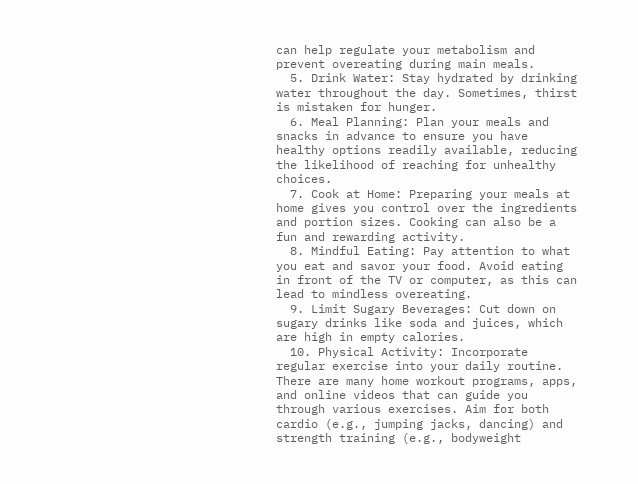can help regulate your metabolism and prevent overeating during main meals.
  5. Drink Water: Stay hydrated by drinking water throughout the day. Sometimes, thirst is mistaken for hunger.
  6. Meal Planning: Plan your meals and snacks in advance to ensure you have healthy options readily available, reducing the likelihood of reaching for unhealthy choices.
  7. Cook at Home: Preparing your meals at home gives you control over the ingredients and portion sizes. Cooking can also be a fun and rewarding activity.
  8. Mindful Eating: Pay attention to what you eat and savor your food. Avoid eating in front of the TV or computer, as this can lead to mindless overeating.
  9. Limit Sugary Beverages: Cut down on sugary drinks like soda and juices, which are high in empty calories.
  10. Physical Activity: Incorporate regular exercise into your daily routine. There are many home workout programs, apps, and online videos that can guide you through various exercises. Aim for both cardio (e.g., jumping jacks, dancing) and strength training (e.g., bodyweight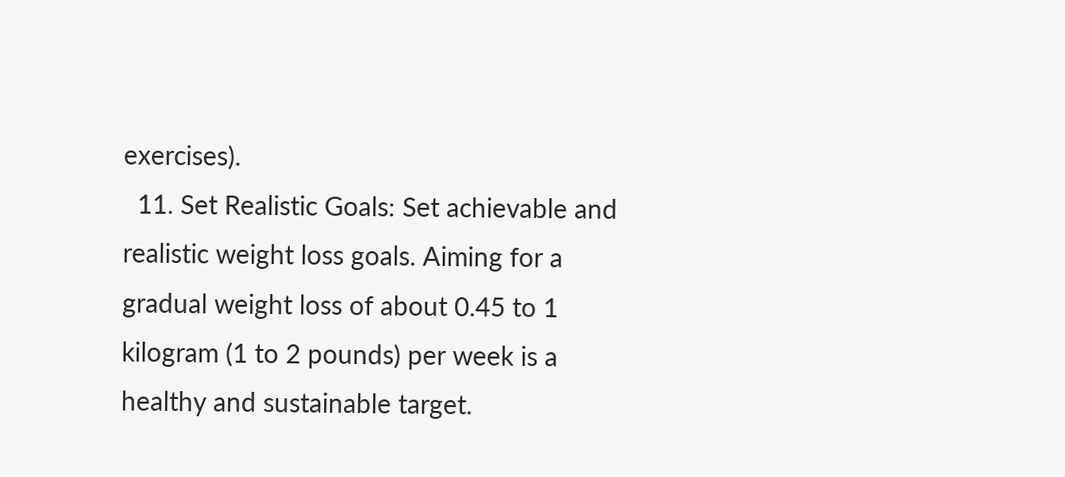exercises).
  11. Set Realistic Goals: Set achievable and realistic weight loss goals. Aiming for a gradual weight loss of about 0.45 to 1 kilogram (1 to 2 pounds) per week is a healthy and sustainable target.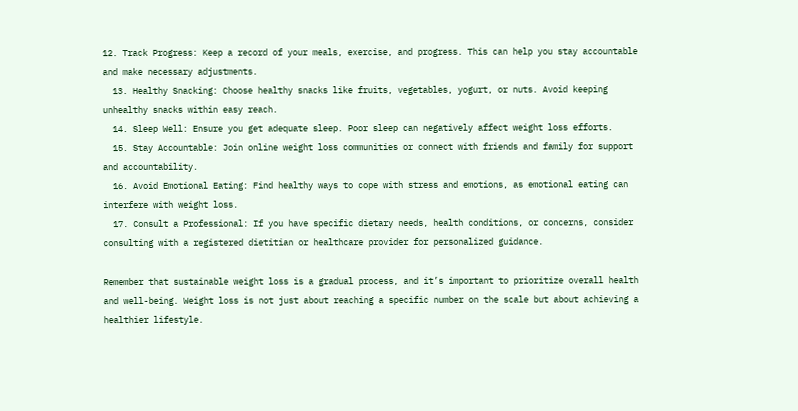12. Track Progress: Keep a record of your meals, exercise, and progress. This can help you stay accountable and make necessary adjustments.
  13. Healthy Snacking: Choose healthy snacks like fruits, vegetables, yogurt, or nuts. Avoid keeping unhealthy snacks within easy reach.
  14. Sleep Well: Ensure you get adequate sleep. Poor sleep can negatively affect weight loss efforts.
  15. Stay Accountable: Join online weight loss communities or connect with friends and family for support and accountability.
  16. Avoid Emotional Eating: Find healthy ways to cope with stress and emotions, as emotional eating can interfere with weight loss.
  17. Consult a Professional: If you have specific dietary needs, health conditions, or concerns, consider consulting with a registered dietitian or healthcare provider for personalized guidance.

Remember that sustainable weight loss is a gradual process, and it’s important to prioritize overall health and well-being. Weight loss is not just about reaching a specific number on the scale but about achieving a healthier lifestyle.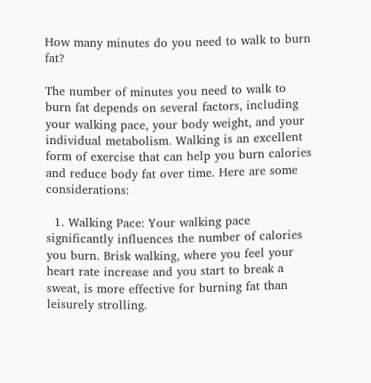How many minutes do you need to walk to burn fat?

The number of minutes you need to walk to burn fat depends on several factors, including your walking pace, your body weight, and your individual metabolism. Walking is an excellent form of exercise that can help you burn calories and reduce body fat over time. Here are some considerations:

  1. Walking Pace: Your walking pace significantly influences the number of calories you burn. Brisk walking, where you feel your heart rate increase and you start to break a sweat, is more effective for burning fat than leisurely strolling.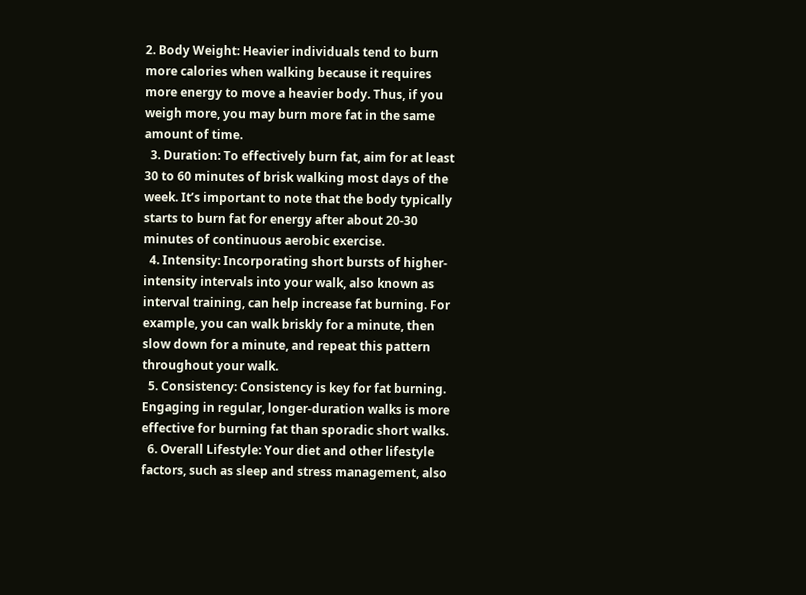2. Body Weight: Heavier individuals tend to burn more calories when walking because it requires more energy to move a heavier body. Thus, if you weigh more, you may burn more fat in the same amount of time.
  3. Duration: To effectively burn fat, aim for at least 30 to 60 minutes of brisk walking most days of the week. It’s important to note that the body typically starts to burn fat for energy after about 20-30 minutes of continuous aerobic exercise.
  4. Intensity: Incorporating short bursts of higher-intensity intervals into your walk, also known as interval training, can help increase fat burning. For example, you can walk briskly for a minute, then slow down for a minute, and repeat this pattern throughout your walk.
  5. Consistency: Consistency is key for fat burning. Engaging in regular, longer-duration walks is more effective for burning fat than sporadic short walks.
  6. Overall Lifestyle: Your diet and other lifestyle factors, such as sleep and stress management, also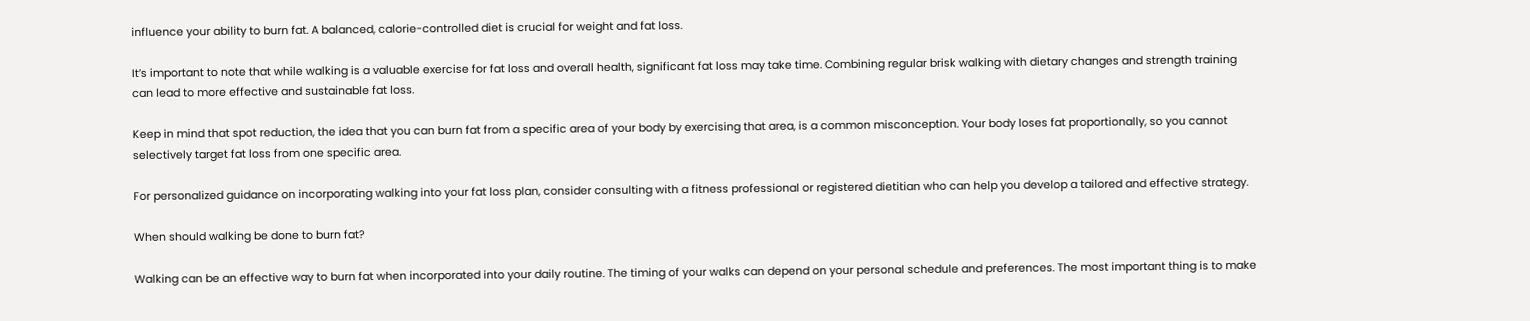influence your ability to burn fat. A balanced, calorie-controlled diet is crucial for weight and fat loss.

It’s important to note that while walking is a valuable exercise for fat loss and overall health, significant fat loss may take time. Combining regular brisk walking with dietary changes and strength training can lead to more effective and sustainable fat loss.

Keep in mind that spot reduction, the idea that you can burn fat from a specific area of your body by exercising that area, is a common misconception. Your body loses fat proportionally, so you cannot selectively target fat loss from one specific area.

For personalized guidance on incorporating walking into your fat loss plan, consider consulting with a fitness professional or registered dietitian who can help you develop a tailored and effective strategy.

When should walking be done to burn fat?

Walking can be an effective way to burn fat when incorporated into your daily routine. The timing of your walks can depend on your personal schedule and preferences. The most important thing is to make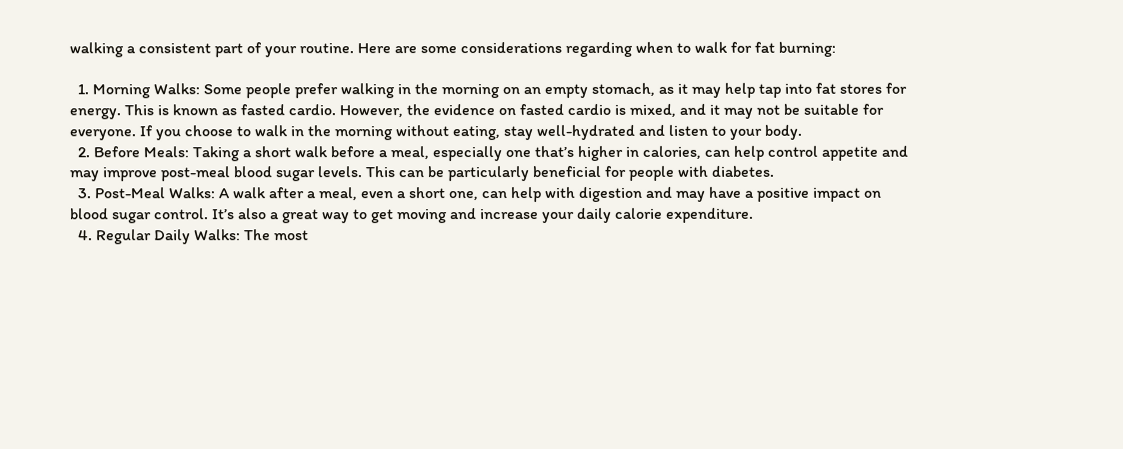walking a consistent part of your routine. Here are some considerations regarding when to walk for fat burning:

  1. Morning Walks: Some people prefer walking in the morning on an empty stomach, as it may help tap into fat stores for energy. This is known as fasted cardio. However, the evidence on fasted cardio is mixed, and it may not be suitable for everyone. If you choose to walk in the morning without eating, stay well-hydrated and listen to your body.
  2. Before Meals: Taking a short walk before a meal, especially one that’s higher in calories, can help control appetite and may improve post-meal blood sugar levels. This can be particularly beneficial for people with diabetes.
  3. Post-Meal Walks: A walk after a meal, even a short one, can help with digestion and may have a positive impact on blood sugar control. It’s also a great way to get moving and increase your daily calorie expenditure.
  4. Regular Daily Walks: The most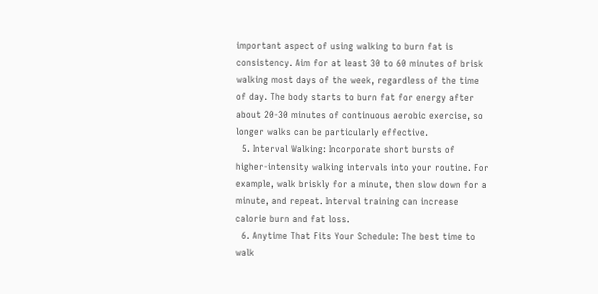important aspect of using walking to burn fat is consistency. Aim for at least 30 to 60 minutes of brisk walking most days of the week, regardless of the time of day. The body starts to burn fat for energy after about 20-30 minutes of continuous aerobic exercise, so longer walks can be particularly effective.
  5. Interval Walking: Incorporate short bursts of higher-intensity walking intervals into your routine. For example, walk briskly for a minute, then slow down for a minute, and repeat. Interval training can increase calorie burn and fat loss.
  6. Anytime That Fits Your Schedule: The best time to walk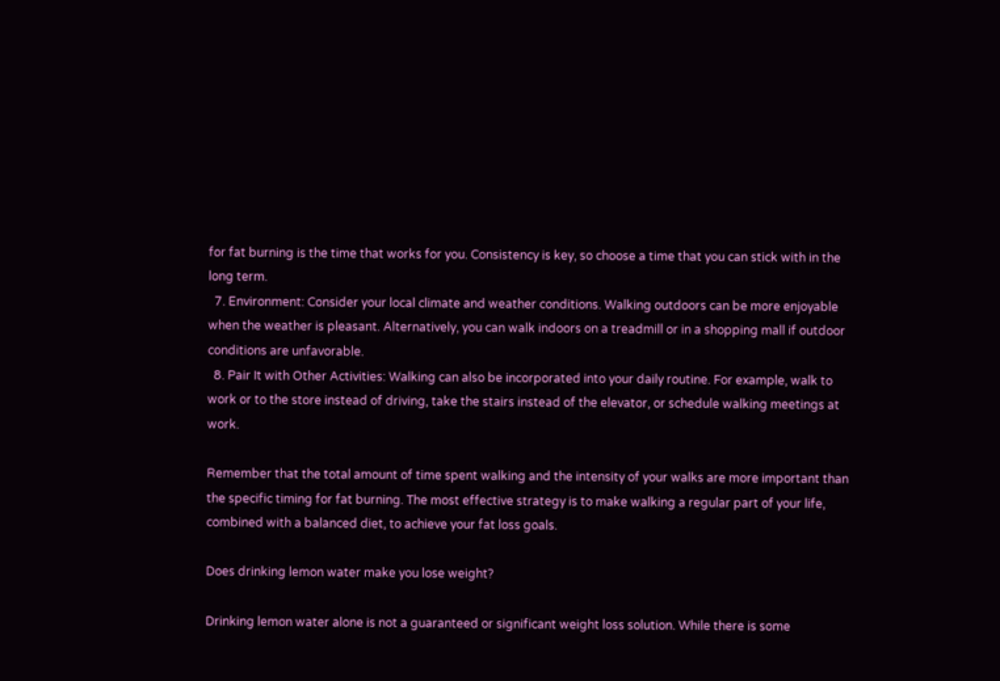for fat burning is the time that works for you. Consistency is key, so choose a time that you can stick with in the long term.
  7. Environment: Consider your local climate and weather conditions. Walking outdoors can be more enjoyable when the weather is pleasant. Alternatively, you can walk indoors on a treadmill or in a shopping mall if outdoor conditions are unfavorable.
  8. Pair It with Other Activities: Walking can also be incorporated into your daily routine. For example, walk to work or to the store instead of driving, take the stairs instead of the elevator, or schedule walking meetings at work.

Remember that the total amount of time spent walking and the intensity of your walks are more important than the specific timing for fat burning. The most effective strategy is to make walking a regular part of your life, combined with a balanced diet, to achieve your fat loss goals.

Does drinking lemon water make you lose weight?

Drinking lemon water alone is not a guaranteed or significant weight loss solution. While there is some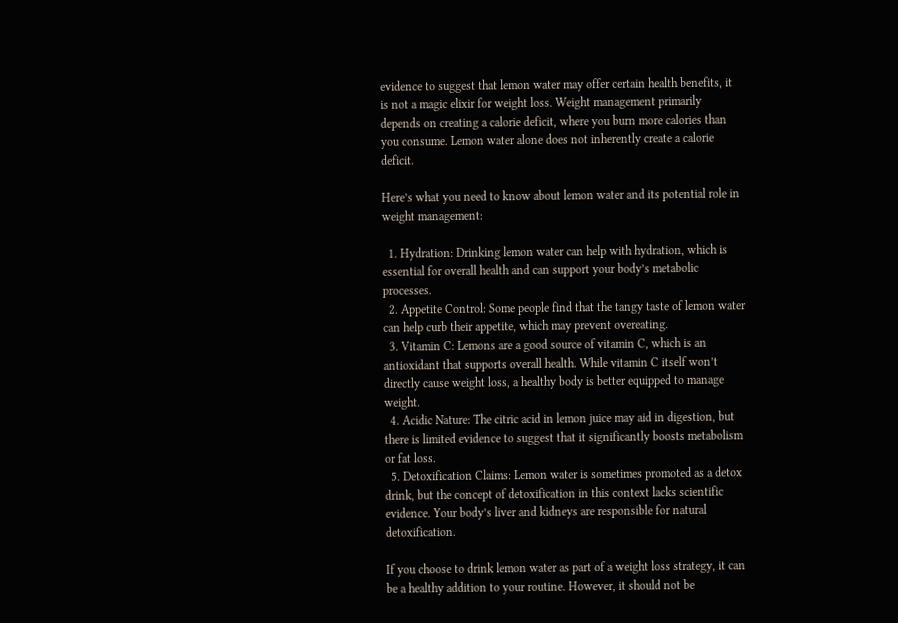evidence to suggest that lemon water may offer certain health benefits, it is not a magic elixir for weight loss. Weight management primarily depends on creating a calorie deficit, where you burn more calories than you consume. Lemon water alone does not inherently create a calorie deficit.

Here’s what you need to know about lemon water and its potential role in weight management:

  1. Hydration: Drinking lemon water can help with hydration, which is essential for overall health and can support your body’s metabolic processes.
  2. Appetite Control: Some people find that the tangy taste of lemon water can help curb their appetite, which may prevent overeating.
  3. Vitamin C: Lemons are a good source of vitamin C, which is an antioxidant that supports overall health. While vitamin C itself won’t directly cause weight loss, a healthy body is better equipped to manage weight.
  4. Acidic Nature: The citric acid in lemon juice may aid in digestion, but there is limited evidence to suggest that it significantly boosts metabolism or fat loss.
  5. Detoxification Claims: Lemon water is sometimes promoted as a detox drink, but the concept of detoxification in this context lacks scientific evidence. Your body’s liver and kidneys are responsible for natural detoxification.

If you choose to drink lemon water as part of a weight loss strategy, it can be a healthy addition to your routine. However, it should not be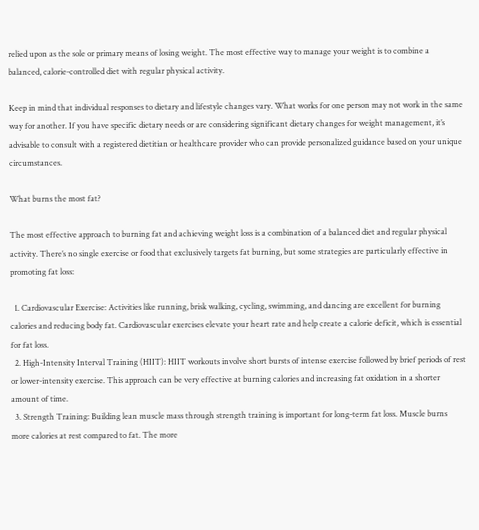relied upon as the sole or primary means of losing weight. The most effective way to manage your weight is to combine a balanced, calorie-controlled diet with regular physical activity.

Keep in mind that individual responses to dietary and lifestyle changes vary. What works for one person may not work in the same way for another. If you have specific dietary needs or are considering significant dietary changes for weight management, it’s advisable to consult with a registered dietitian or healthcare provider who can provide personalized guidance based on your unique circumstances.

What burns the most fat?

The most effective approach to burning fat and achieving weight loss is a combination of a balanced diet and regular physical activity. There’s no single exercise or food that exclusively targets fat burning, but some strategies are particularly effective in promoting fat loss:

  1. Cardiovascular Exercise: Activities like running, brisk walking, cycling, swimming, and dancing are excellent for burning calories and reducing body fat. Cardiovascular exercises elevate your heart rate and help create a calorie deficit, which is essential for fat loss.
  2. High-Intensity Interval Training (HIIT): HIIT workouts involve short bursts of intense exercise followed by brief periods of rest or lower-intensity exercise. This approach can be very effective at burning calories and increasing fat oxidation in a shorter amount of time.
  3. Strength Training: Building lean muscle mass through strength training is important for long-term fat loss. Muscle burns more calories at rest compared to fat. The more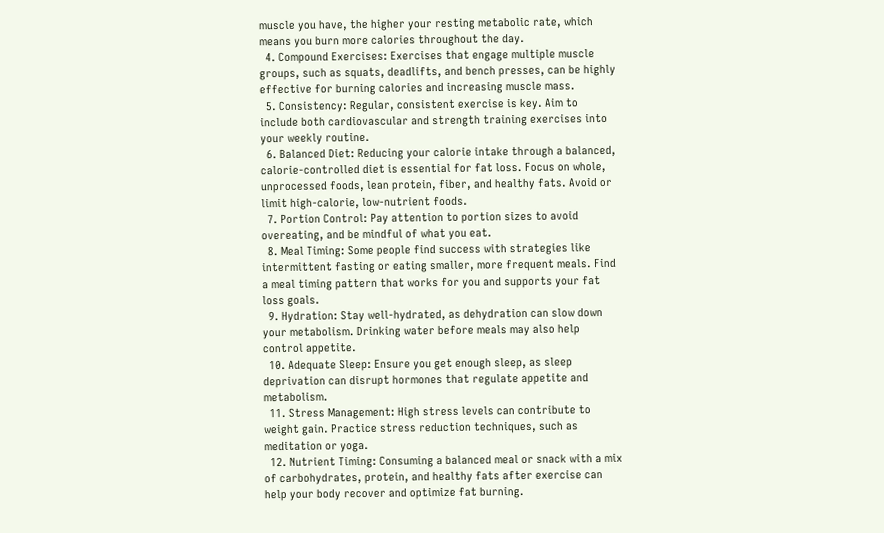muscle you have, the higher your resting metabolic rate, which means you burn more calories throughout the day.
  4. Compound Exercises: Exercises that engage multiple muscle groups, such as squats, deadlifts, and bench presses, can be highly effective for burning calories and increasing muscle mass.
  5. Consistency: Regular, consistent exercise is key. Aim to include both cardiovascular and strength training exercises into your weekly routine.
  6. Balanced Diet: Reducing your calorie intake through a balanced, calorie-controlled diet is essential for fat loss. Focus on whole, unprocessed foods, lean protein, fiber, and healthy fats. Avoid or limit high-calorie, low-nutrient foods.
  7. Portion Control: Pay attention to portion sizes to avoid overeating, and be mindful of what you eat.
  8. Meal Timing: Some people find success with strategies like intermittent fasting or eating smaller, more frequent meals. Find a meal timing pattern that works for you and supports your fat loss goals.
  9. Hydration: Stay well-hydrated, as dehydration can slow down your metabolism. Drinking water before meals may also help control appetite.
  10. Adequate Sleep: Ensure you get enough sleep, as sleep deprivation can disrupt hormones that regulate appetite and metabolism.
  11. Stress Management: High stress levels can contribute to weight gain. Practice stress reduction techniques, such as meditation or yoga.
  12. Nutrient Timing: Consuming a balanced meal or snack with a mix of carbohydrates, protein, and healthy fats after exercise can help your body recover and optimize fat burning.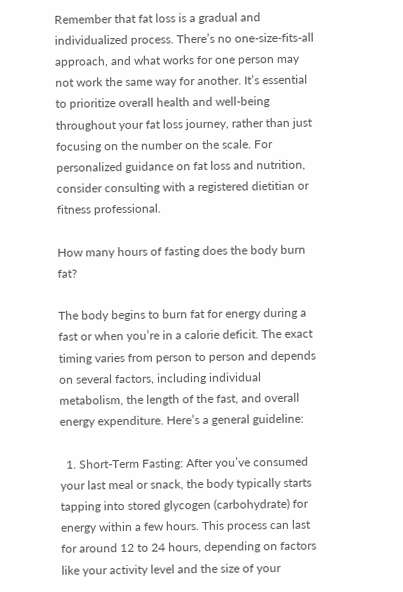Remember that fat loss is a gradual and individualized process. There’s no one-size-fits-all approach, and what works for one person may not work the same way for another. It’s essential to prioritize overall health and well-being throughout your fat loss journey, rather than just focusing on the number on the scale. For personalized guidance on fat loss and nutrition, consider consulting with a registered dietitian or fitness professional.

How many hours of fasting does the body burn fat?

The body begins to burn fat for energy during a fast or when you’re in a calorie deficit. The exact timing varies from person to person and depends on several factors, including individual metabolism, the length of the fast, and overall energy expenditure. Here’s a general guideline:

  1. Short-Term Fasting: After you’ve consumed your last meal or snack, the body typically starts tapping into stored glycogen (carbohydrate) for energy within a few hours. This process can last for around 12 to 24 hours, depending on factors like your activity level and the size of your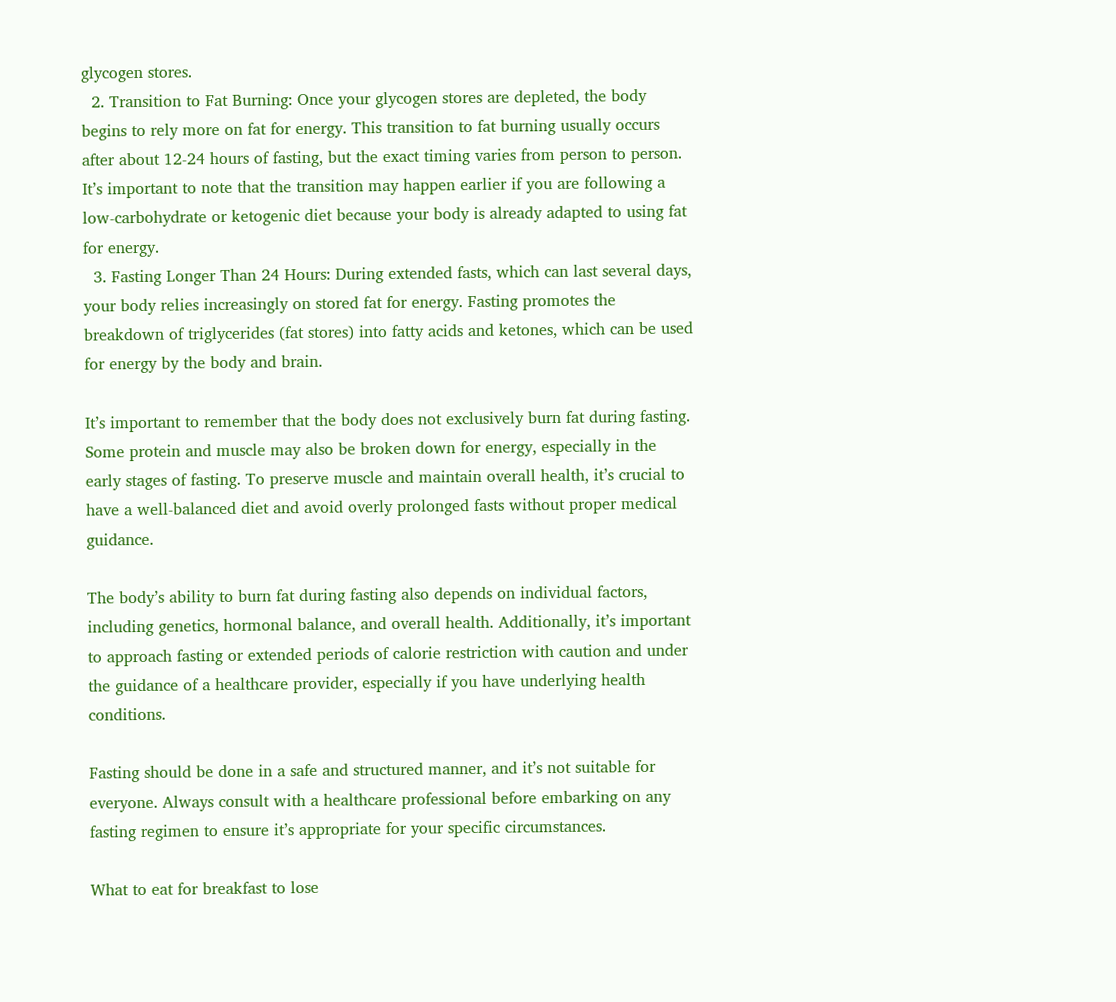glycogen stores.
  2. Transition to Fat Burning: Once your glycogen stores are depleted, the body begins to rely more on fat for energy. This transition to fat burning usually occurs after about 12-24 hours of fasting, but the exact timing varies from person to person. It’s important to note that the transition may happen earlier if you are following a low-carbohydrate or ketogenic diet because your body is already adapted to using fat for energy.
  3. Fasting Longer Than 24 Hours: During extended fasts, which can last several days, your body relies increasingly on stored fat for energy. Fasting promotes the breakdown of triglycerides (fat stores) into fatty acids and ketones, which can be used for energy by the body and brain.

It’s important to remember that the body does not exclusively burn fat during fasting. Some protein and muscle may also be broken down for energy, especially in the early stages of fasting. To preserve muscle and maintain overall health, it’s crucial to have a well-balanced diet and avoid overly prolonged fasts without proper medical guidance.

The body’s ability to burn fat during fasting also depends on individual factors, including genetics, hormonal balance, and overall health. Additionally, it’s important to approach fasting or extended periods of calorie restriction with caution and under the guidance of a healthcare provider, especially if you have underlying health conditions.

Fasting should be done in a safe and structured manner, and it’s not suitable for everyone. Always consult with a healthcare professional before embarking on any fasting regimen to ensure it’s appropriate for your specific circumstances.

What to eat for breakfast to lose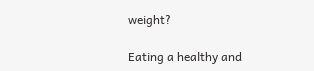weight?

Eating a healthy and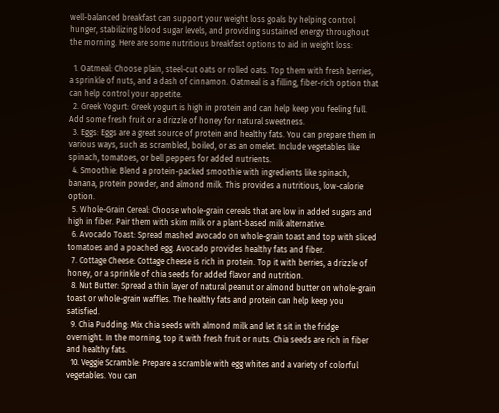well-balanced breakfast can support your weight loss goals by helping control hunger, stabilizing blood sugar levels, and providing sustained energy throughout the morning. Here are some nutritious breakfast options to aid in weight loss:

  1. Oatmeal: Choose plain, steel-cut oats or rolled oats. Top them with fresh berries, a sprinkle of nuts, and a dash of cinnamon. Oatmeal is a filling, fiber-rich option that can help control your appetite.
  2. Greek Yogurt: Greek yogurt is high in protein and can help keep you feeling full. Add some fresh fruit or a drizzle of honey for natural sweetness.
  3. Eggs: Eggs are a great source of protein and healthy fats. You can prepare them in various ways, such as scrambled, boiled, or as an omelet. Include vegetables like spinach, tomatoes, or bell peppers for added nutrients.
  4. Smoothie: Blend a protein-packed smoothie with ingredients like spinach, banana, protein powder, and almond milk. This provides a nutritious, low-calorie option.
  5. Whole-Grain Cereal: Choose whole-grain cereals that are low in added sugars and high in fiber. Pair them with skim milk or a plant-based milk alternative.
  6. Avocado Toast: Spread mashed avocado on whole-grain toast and top with sliced tomatoes and a poached egg. Avocado provides healthy fats and fiber.
  7. Cottage Cheese: Cottage cheese is rich in protein. Top it with berries, a drizzle of honey, or a sprinkle of chia seeds for added flavor and nutrition.
  8. Nut Butter: Spread a thin layer of natural peanut or almond butter on whole-grain toast or whole-grain waffles. The healthy fats and protein can help keep you satisfied.
  9. Chia Pudding: Mix chia seeds with almond milk and let it sit in the fridge overnight. In the morning, top it with fresh fruit or nuts. Chia seeds are rich in fiber and healthy fats.
  10. Veggie Scramble: Prepare a scramble with egg whites and a variety of colorful vegetables. You can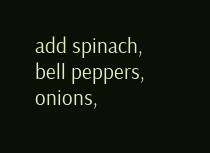add spinach, bell peppers, onions,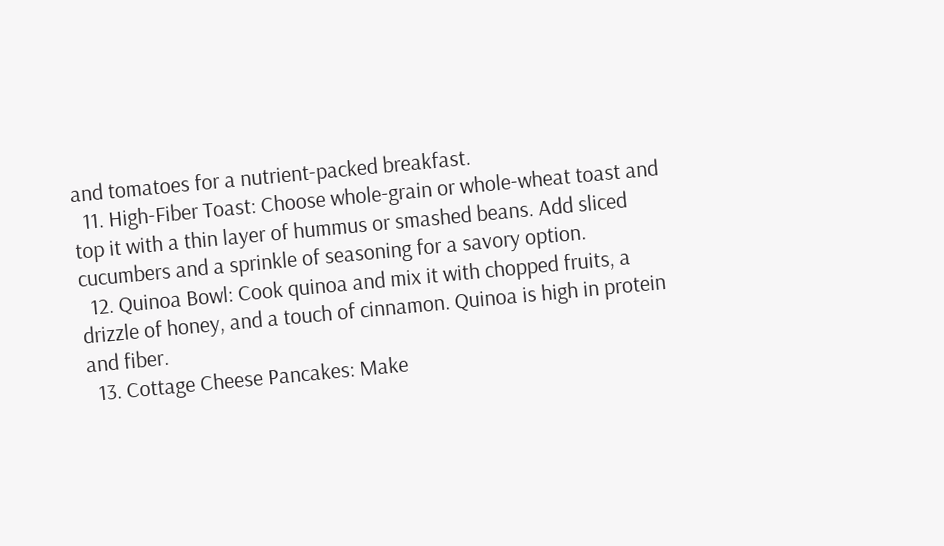and tomatoes for a nutrient-packed breakfast.
  11. High-Fiber Toast: Choose whole-grain or whole-wheat toast and top it with a thin layer of hummus or smashed beans. Add sliced cucumbers and a sprinkle of seasoning for a savory option.
  12. Quinoa Bowl: Cook quinoa and mix it with chopped fruits, a drizzle of honey, and a touch of cinnamon. Quinoa is high in protein and fiber.
  13. Cottage Cheese Pancakes: Make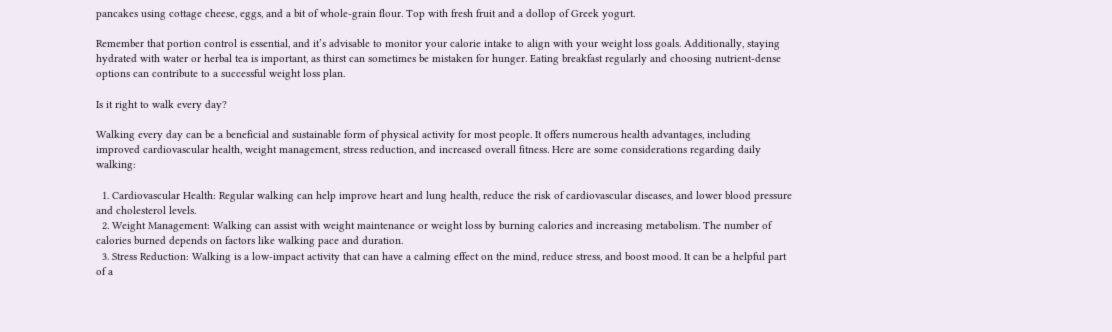pancakes using cottage cheese, eggs, and a bit of whole-grain flour. Top with fresh fruit and a dollop of Greek yogurt.

Remember that portion control is essential, and it’s advisable to monitor your calorie intake to align with your weight loss goals. Additionally, staying hydrated with water or herbal tea is important, as thirst can sometimes be mistaken for hunger. Eating breakfast regularly and choosing nutrient-dense options can contribute to a successful weight loss plan.

Is it right to walk every day?

Walking every day can be a beneficial and sustainable form of physical activity for most people. It offers numerous health advantages, including improved cardiovascular health, weight management, stress reduction, and increased overall fitness. Here are some considerations regarding daily walking:

  1. Cardiovascular Health: Regular walking can help improve heart and lung health, reduce the risk of cardiovascular diseases, and lower blood pressure and cholesterol levels.
  2. Weight Management: Walking can assist with weight maintenance or weight loss by burning calories and increasing metabolism. The number of calories burned depends on factors like walking pace and duration.
  3. Stress Reduction: Walking is a low-impact activity that can have a calming effect on the mind, reduce stress, and boost mood. It can be a helpful part of a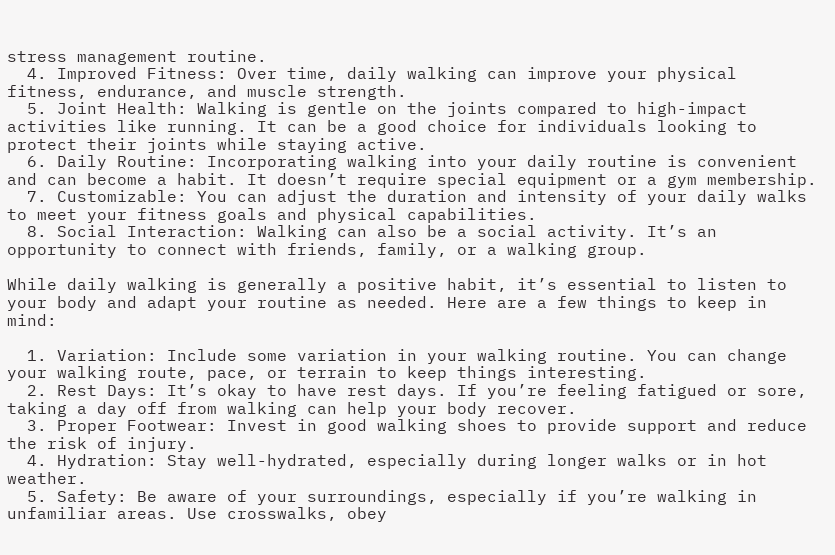stress management routine.
  4. Improved Fitness: Over time, daily walking can improve your physical fitness, endurance, and muscle strength.
  5. Joint Health: Walking is gentle on the joints compared to high-impact activities like running. It can be a good choice for individuals looking to protect their joints while staying active.
  6. Daily Routine: Incorporating walking into your daily routine is convenient and can become a habit. It doesn’t require special equipment or a gym membership.
  7. Customizable: You can adjust the duration and intensity of your daily walks to meet your fitness goals and physical capabilities.
  8. Social Interaction: Walking can also be a social activity. It’s an opportunity to connect with friends, family, or a walking group.

While daily walking is generally a positive habit, it’s essential to listen to your body and adapt your routine as needed. Here are a few things to keep in mind:

  1. Variation: Include some variation in your walking routine. You can change your walking route, pace, or terrain to keep things interesting.
  2. Rest Days: It’s okay to have rest days. If you’re feeling fatigued or sore, taking a day off from walking can help your body recover.
  3. Proper Footwear: Invest in good walking shoes to provide support and reduce the risk of injury.
  4. Hydration: Stay well-hydrated, especially during longer walks or in hot weather.
  5. Safety: Be aware of your surroundings, especially if you’re walking in unfamiliar areas. Use crosswalks, obey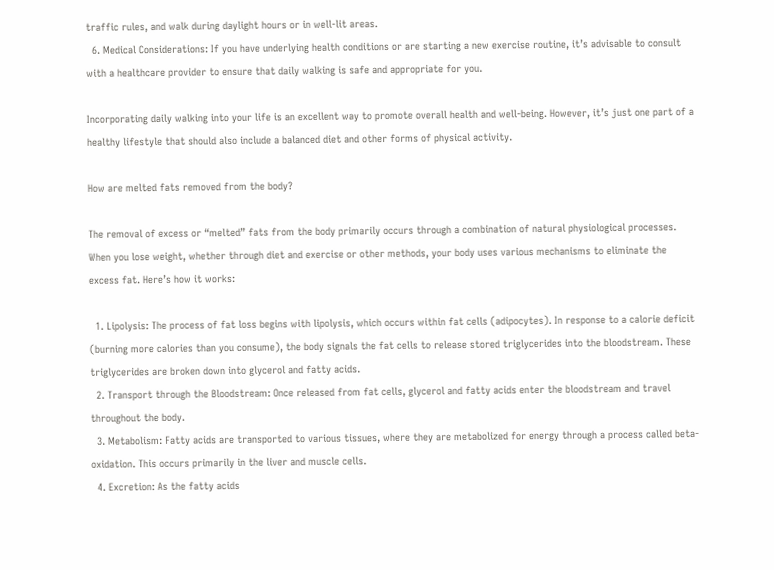traffic rules, and walk during daylight hours or in well-lit areas.
  6. Medical Considerations: If you have underlying health conditions or are starting a new exercise routine, it’s advisable to consult with a healthcare provider to ensure that daily walking is safe and appropriate for you.

Incorporating daily walking into your life is an excellent way to promote overall health and well-being. However, it’s just one part of a healthy lifestyle that should also include a balanced diet and other forms of physical activity.

How are melted fats removed from the body?

The removal of excess or “melted” fats from the body primarily occurs through a combination of natural physiological processes. When you lose weight, whether through diet and exercise or other methods, your body uses various mechanisms to eliminate the excess fat. Here’s how it works:

  1. Lipolysis: The process of fat loss begins with lipolysis, which occurs within fat cells (adipocytes). In response to a calorie deficit (burning more calories than you consume), the body signals the fat cells to release stored triglycerides into the bloodstream. These triglycerides are broken down into glycerol and fatty acids.
  2. Transport through the Bloodstream: Once released from fat cells, glycerol and fatty acids enter the bloodstream and travel throughout the body.
  3. Metabolism: Fatty acids are transported to various tissues, where they are metabolized for energy through a process called beta-oxidation. This occurs primarily in the liver and muscle cells.
  4. Excretion: As the fatty acids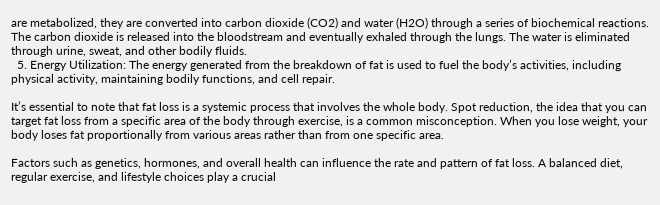are metabolized, they are converted into carbon dioxide (CO2) and water (H2O) through a series of biochemical reactions. The carbon dioxide is released into the bloodstream and eventually exhaled through the lungs. The water is eliminated through urine, sweat, and other bodily fluids.
  5. Energy Utilization: The energy generated from the breakdown of fat is used to fuel the body’s activities, including physical activity, maintaining bodily functions, and cell repair.

It’s essential to note that fat loss is a systemic process that involves the whole body. Spot reduction, the idea that you can target fat loss from a specific area of the body through exercise, is a common misconception. When you lose weight, your body loses fat proportionally from various areas rather than from one specific area.

Factors such as genetics, hormones, and overall health can influence the rate and pattern of fat loss. A balanced diet, regular exercise, and lifestyle choices play a crucial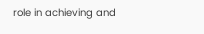role in achieving and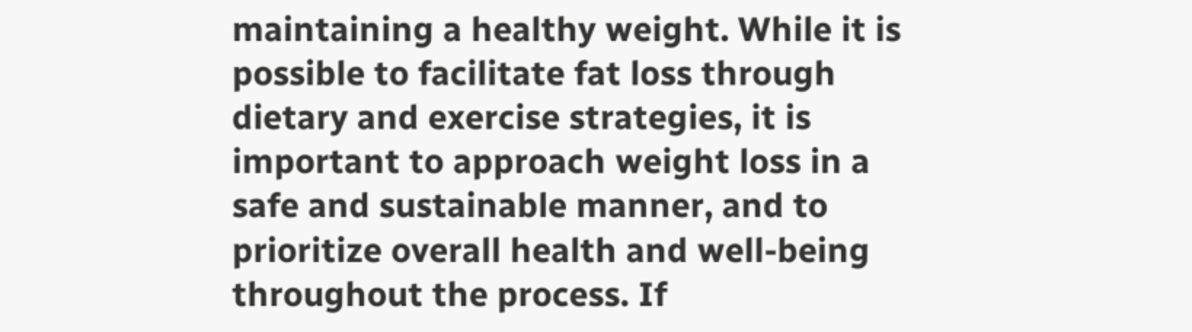maintaining a healthy weight. While it is possible to facilitate fat loss through dietary and exercise strategies, it is important to approach weight loss in a safe and sustainable manner, and to prioritize overall health and well-being throughout the process. If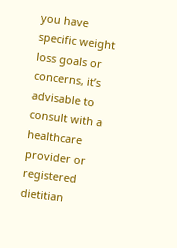you have specific weight loss goals or concerns, it’s advisable to consult with a healthcare provider or registered dietitian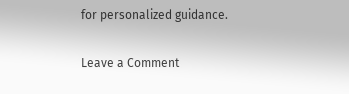for personalized guidance.

Leave a Comment